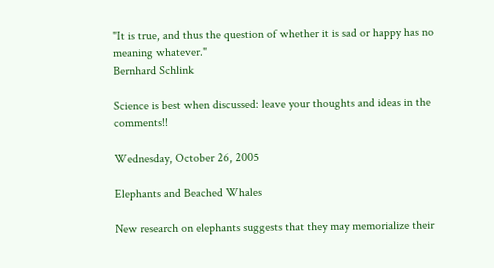"It is true, and thus the question of whether it is sad or happy has no meaning whatever."
Bernhard Schlink

Science is best when discussed: leave your thoughts and ideas in the comments!!

Wednesday, October 26, 2005

Elephants and Beached Whales

New research on elephants suggests that they may memorialize their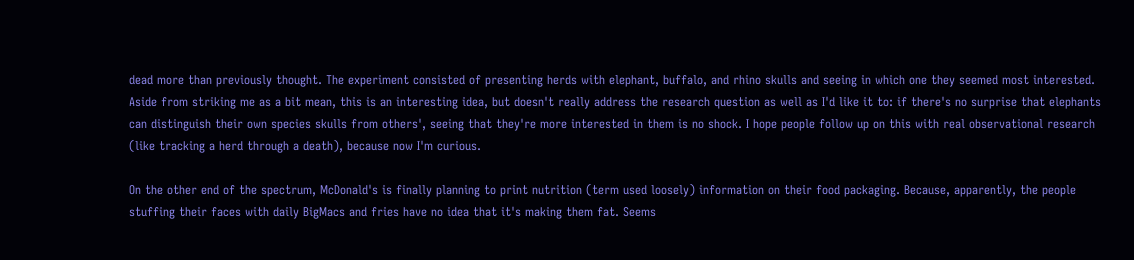dead more than previously thought. The experiment consisted of presenting herds with elephant, buffalo, and rhino skulls and seeing in which one they seemed most interested. Aside from striking me as a bit mean, this is an interesting idea, but doesn't really address the research question as well as I'd like it to: if there's no surprise that elephants can distinguish their own species skulls from others', seeing that they're more interested in them is no shock. I hope people follow up on this with real observational research (like tracking a herd through a death), because now I'm curious.

On the other end of the spectrum, McDonald's is finally planning to print nutrition (term used loosely) information on their food packaging. Because, apparently, the people stuffing their faces with daily BigMacs and fries have no idea that it's making them fat. Seems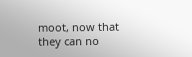moot, now that they can no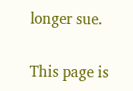longer sue.

This page is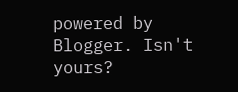powered by Blogger. Isn't yours?